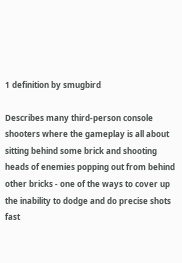1 definition by smugbird

Describes many third-person console shooters where the gameplay is all about sitting behind some brick and shooting heads of enemies popping out from behind other bricks - one of the ways to cover up the inability to dodge and do precise shots fast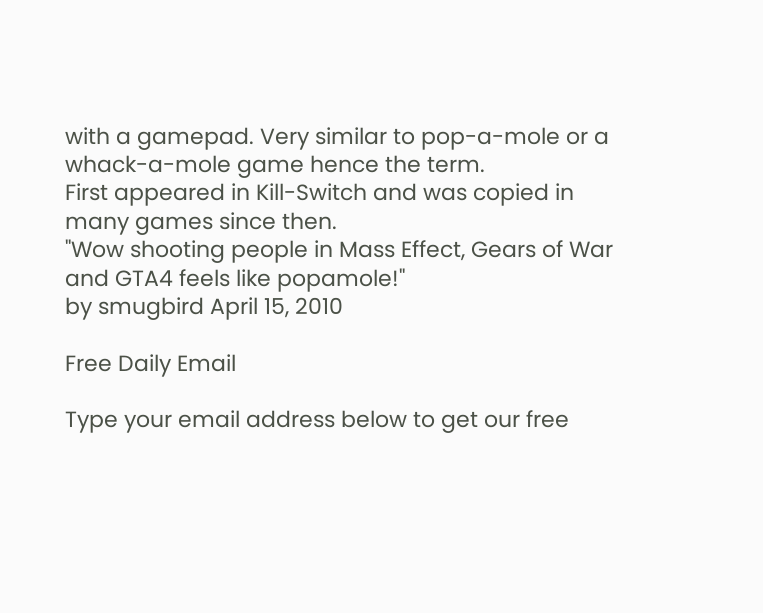with a gamepad. Very similar to pop-a-mole or a whack-a-mole game hence the term.
First appeared in Kill-Switch and was copied in many games since then.
"Wow shooting people in Mass Effect, Gears of War and GTA4 feels like popamole!"
by smugbird April 15, 2010

Free Daily Email

Type your email address below to get our free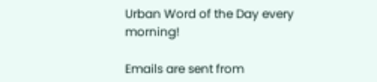Urban Word of the Day every morning!

Emails are sent from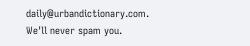daily@urbandictionary.com. We'll never spam you.